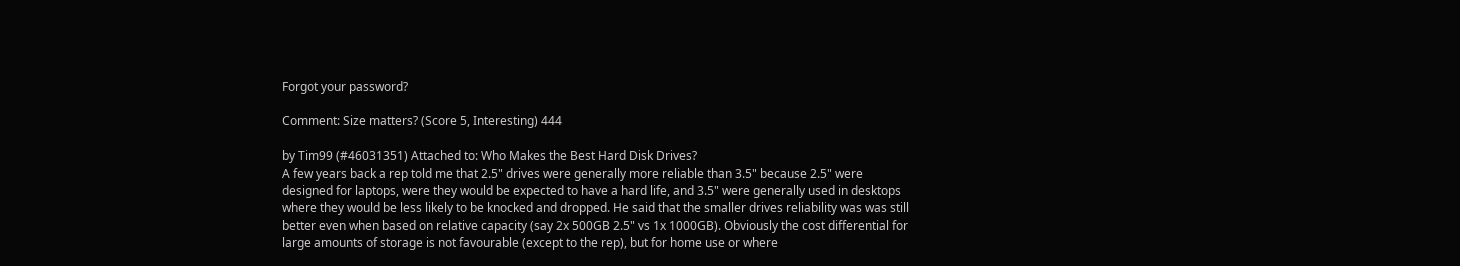Forgot your password?

Comment: Size matters? (Score 5, Interesting) 444

by Tim99 (#46031351) Attached to: Who Makes the Best Hard Disk Drives?
A few years back a rep told me that 2.5" drives were generally more reliable than 3.5" because 2.5" were designed for laptops, were they would be expected to have a hard life, and 3.5" were generally used in desktops where they would be less likely to be knocked and dropped. He said that the smaller drives reliability was was still better even when based on relative capacity (say 2x 500GB 2.5" vs 1x 1000GB). Obviously the cost differential for large amounts of storage is not favourable (except to the rep), but for home use or where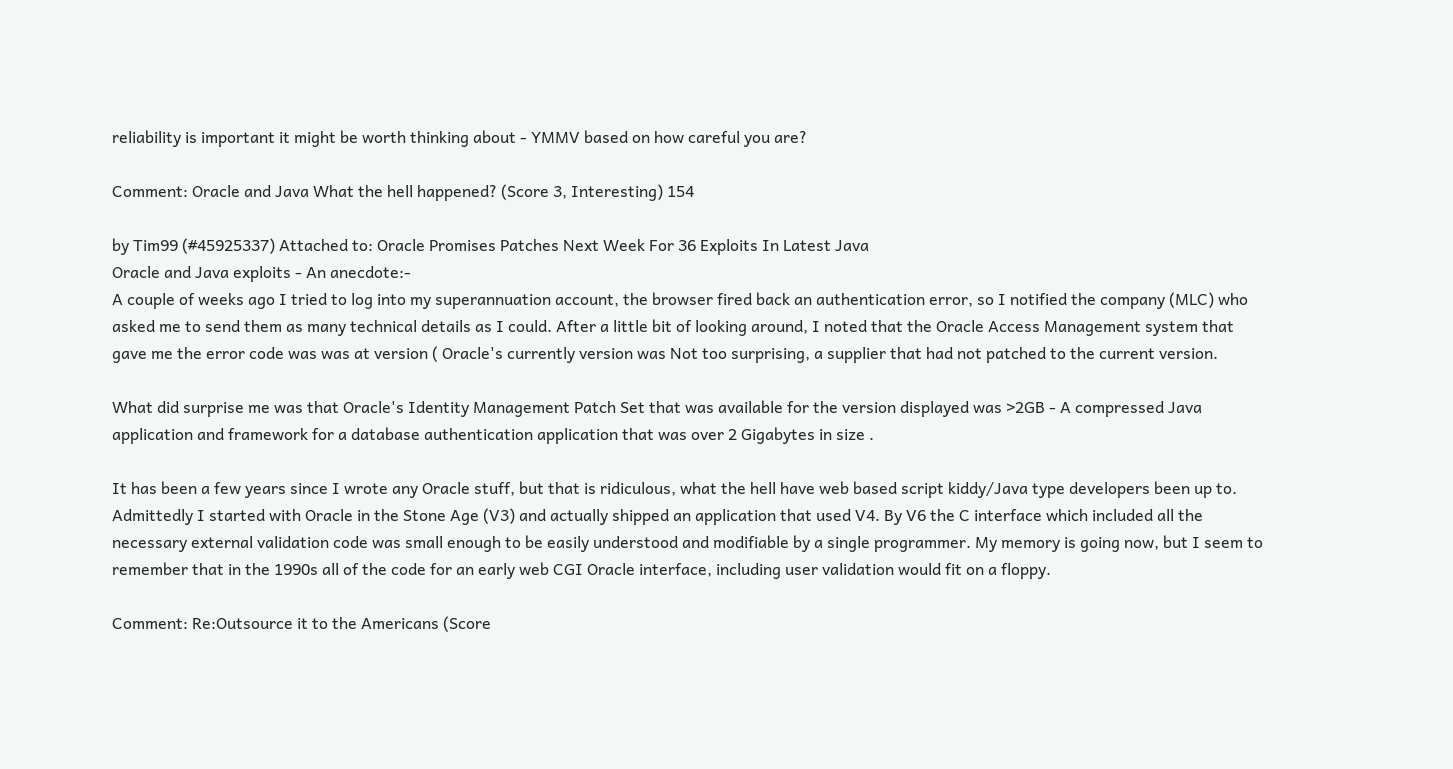reliability is important it might be worth thinking about - YMMV based on how careful you are?

Comment: Oracle and Java What the hell happened? (Score 3, Interesting) 154

by Tim99 (#45925337) Attached to: Oracle Promises Patches Next Week For 36 Exploits In Latest Java
Oracle and Java exploits - An anecdote:-
A couple of weeks ago I tried to log into my superannuation account, the browser fired back an authentication error, so I notified the company (MLC) who asked me to send them as many technical details as I could. After a little bit of looking around, I noted that the Oracle Access Management system that gave me the error code was was at version ( Oracle's currently version was Not too surprising, a supplier that had not patched to the current version.

What did surprise me was that Oracle's Identity Management Patch Set that was available for the version displayed was >2GB - A compressed Java application and framework for a database authentication application that was over 2 Gigabytes in size .

It has been a few years since I wrote any Oracle stuff, but that is ridiculous, what the hell have web based script kiddy/Java type developers been up to. Admittedly I started with Oracle in the Stone Age (V3) and actually shipped an application that used V4. By V6 the C interface which included all the necessary external validation code was small enough to be easily understood and modifiable by a single programmer. My memory is going now, but I seem to remember that in the 1990s all of the code for an early web CGI Oracle interface, including user validation would fit on a floppy.

Comment: Re:Outsource it to the Americans (Score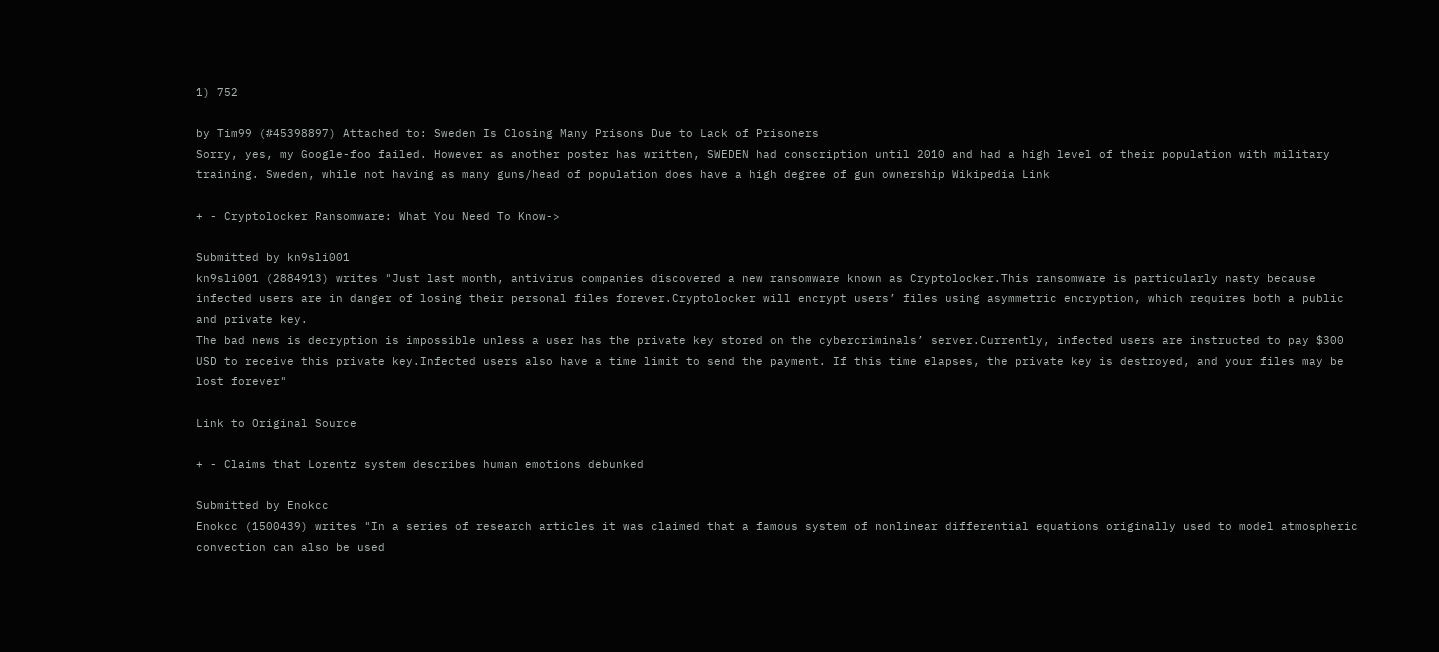1) 752

by Tim99 (#45398897) Attached to: Sweden Is Closing Many Prisons Due to Lack of Prisoners
Sorry, yes, my Google-foo failed. However as another poster has written, SWEDEN had conscription until 2010 and had a high level of their population with military training. Sweden, while not having as many guns/head of population does have a high degree of gun ownership Wikipedia Link

+ - Cryptolocker Ransomware: What You Need To Know->

Submitted by kn9sli001
kn9sli001 (2884913) writes "Just last month, antivirus companies discovered a new ransomware known as Cryptolocker.This ransomware is particularly nasty because infected users are in danger of losing their personal files forever.Cryptolocker will encrypt users’ files using asymmetric encryption, which requires both a public and private key.
The bad news is decryption is impossible unless a user has the private key stored on the cybercriminals’ server.Currently, infected users are instructed to pay $300 USD to receive this private key.Infected users also have a time limit to send the payment. If this time elapses, the private key is destroyed, and your files may be lost forever"

Link to Original Source

+ - Claims that Lorentz system describes human emotions debunked

Submitted by Enokcc
Enokcc (1500439) writes "In a series of research articles it was claimed that a famous system of nonlinear differential equations originally used to model atmospheric convection can also be used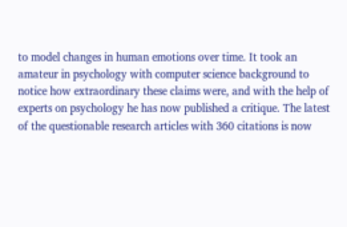to model changes in human emotions over time. It took an amateur in psychology with computer science background to notice how extraordinary these claims were, and with the help of experts on psychology he has now published a critique. The latest of the questionable research articles with 360 citations is now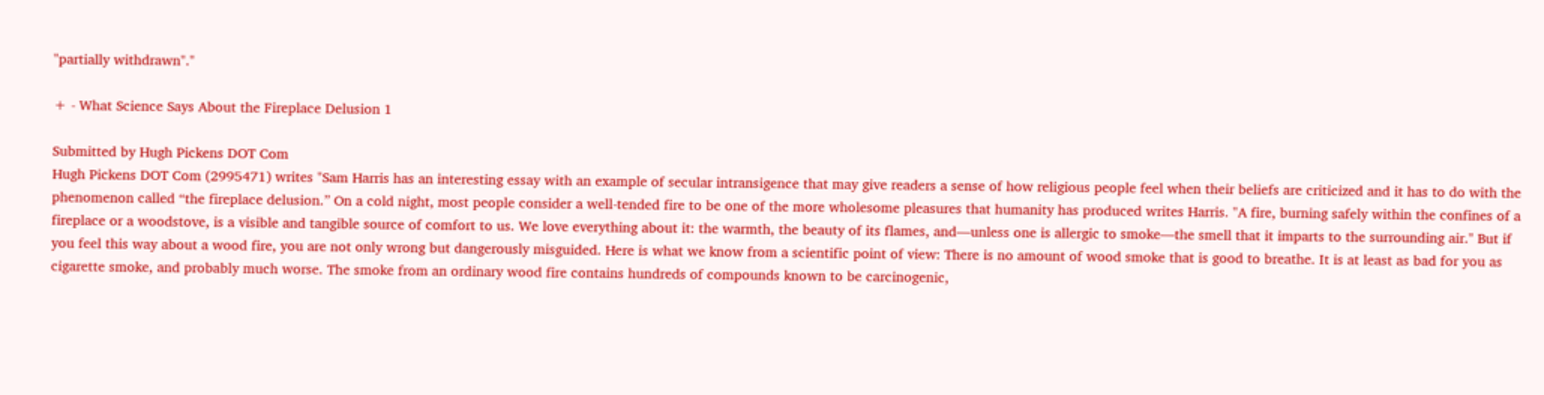"partially withdrawn"."

+ - What Science Says About the Fireplace Delusion 1

Submitted by Hugh Pickens DOT Com
Hugh Pickens DOT Com (2995471) writes "Sam Harris has an interesting essay with an example of secular intransigence that may give readers a sense of how religious people feel when their beliefs are criticized and it has to do with the phenomenon called “the fireplace delusion.” On a cold night, most people consider a well-tended fire to be one of the more wholesome pleasures that humanity has produced writes Harris. "A fire, burning safely within the confines of a fireplace or a woodstove, is a visible and tangible source of comfort to us. We love everything about it: the warmth, the beauty of its flames, and—unless one is allergic to smoke—the smell that it imparts to the surrounding air." But if you feel this way about a wood fire, you are not only wrong but dangerously misguided. Here is what we know from a scientific point of view: There is no amount of wood smoke that is good to breathe. It is at least as bad for you as cigarette smoke, and probably much worse. The smoke from an ordinary wood fire contains hundreds of compounds known to be carcinogenic,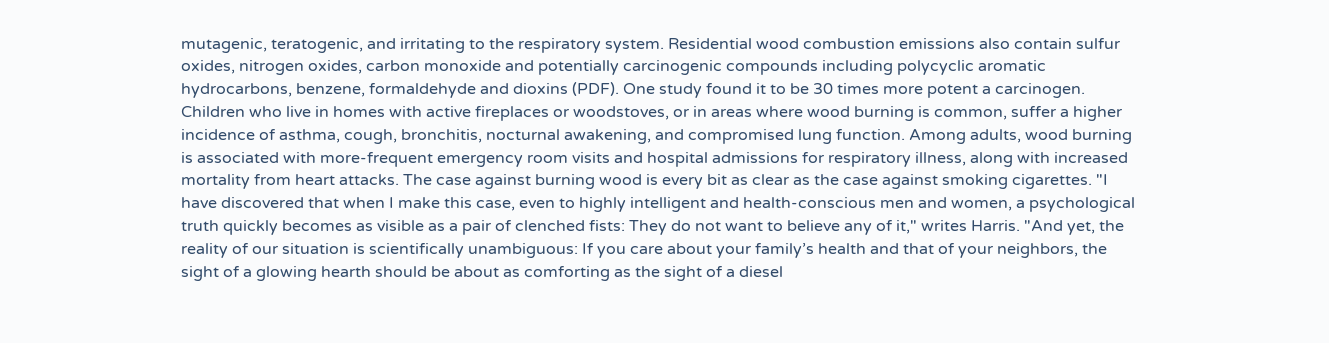mutagenic, teratogenic, and irritating to the respiratory system. Residential wood combustion emissions also contain sulfur oxides, nitrogen oxides, carbon monoxide and potentially carcinogenic compounds including polycyclic aromatic hydrocarbons, benzene, formaldehyde and dioxins (PDF). One study found it to be 30 times more potent a carcinogen. Children who live in homes with active fireplaces or woodstoves, or in areas where wood burning is common, suffer a higher incidence of asthma, cough, bronchitis, nocturnal awakening, and compromised lung function. Among adults, wood burning is associated with more-frequent emergency room visits and hospital admissions for respiratory illness, along with increased mortality from heart attacks. The case against burning wood is every bit as clear as the case against smoking cigarettes. "I have discovered that when I make this case, even to highly intelligent and health-conscious men and women, a psychological truth quickly becomes as visible as a pair of clenched fists: They do not want to believe any of it," writes Harris. "And yet, the reality of our situation is scientifically unambiguous: If you care about your family’s health and that of your neighbors, the sight of a glowing hearth should be about as comforting as the sight of a diesel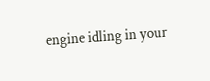engine idling in your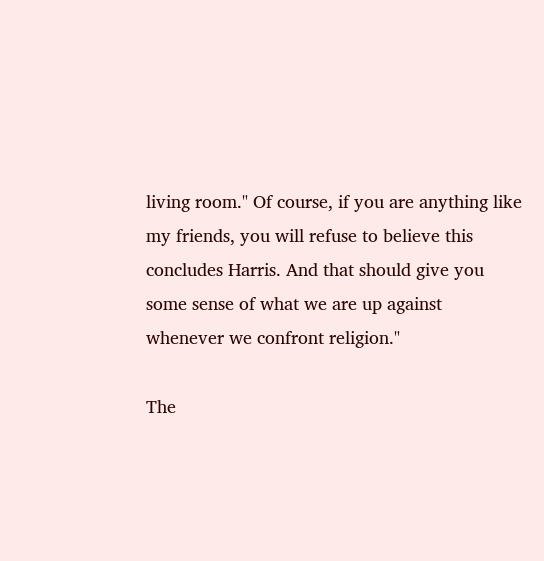living room." Of course, if you are anything like my friends, you will refuse to believe this concludes Harris. And that should give you some sense of what we are up against whenever we confront religion."

The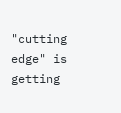"cutting edge" is getting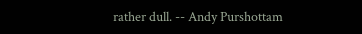rather dull. -- Andy Purshottam